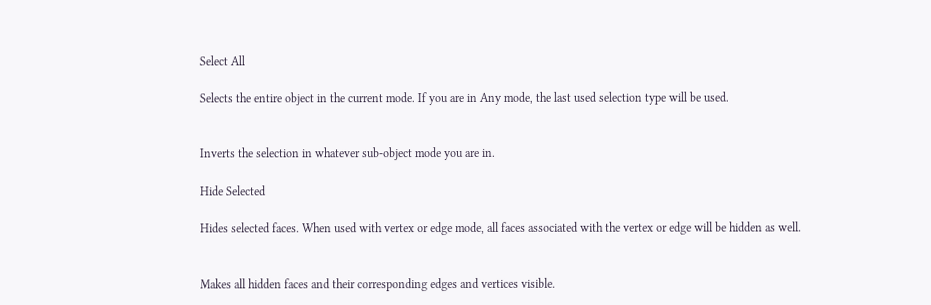Select All

Selects the entire object in the current mode. If you are in Any mode, the last used selection type will be used.


Inverts the selection in whatever sub-object mode you are in.

Hide Selected

Hides selected faces. When used with vertex or edge mode, all faces associated with the vertex or edge will be hidden as well.


Makes all hidden faces and their corresponding edges and vertices visible.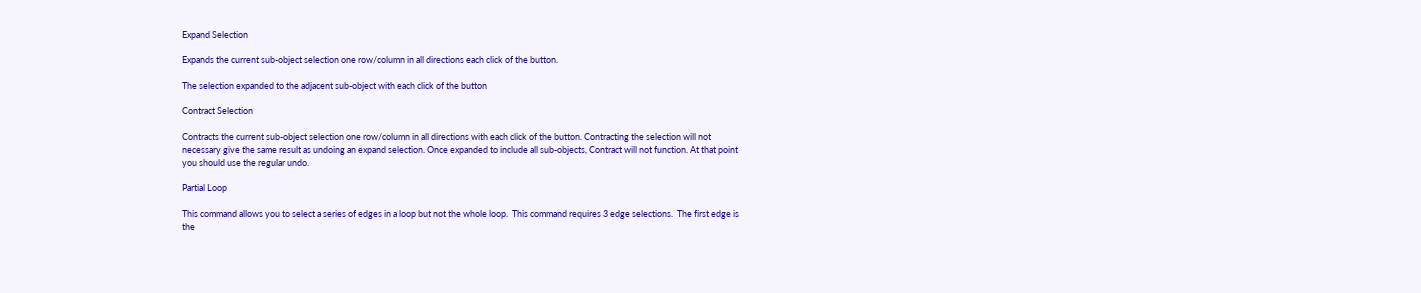Expand Selection

Expands the current sub-object selection one row/column in all directions each click of the button.

The selection expanded to the adjacent sub-object with each click of the button

Contract Selection

Contracts the current sub-object selection one row/column in all directions with each click of the button. Contracting the selection will not necessary give the same result as undoing an expand selection. Once expanded to include all sub-objects, Contract will not function. At that point you should use the regular undo.

Partial Loop

This command allows you to select a series of edges in a loop but not the whole loop.  This command requires 3 edge selections.  The first edge is the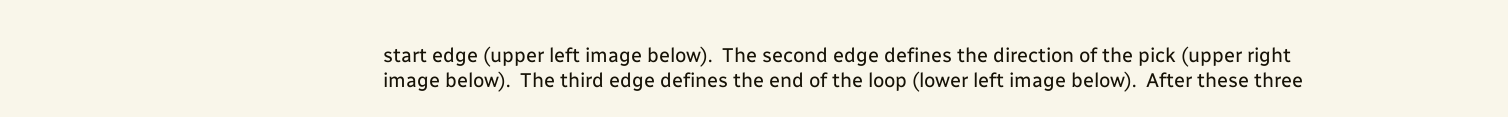start edge (upper left image below).  The second edge defines the direction of the pick (upper right image below).  The third edge defines the end of the loop (lower left image below).  After these three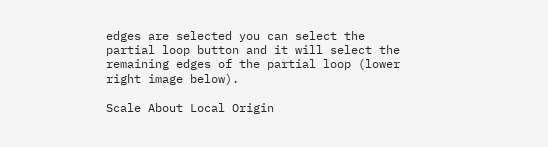edges are selected you can select the partial loop button and it will select the remaining edges of the partial loop (lower right image below).

Scale About Local Origin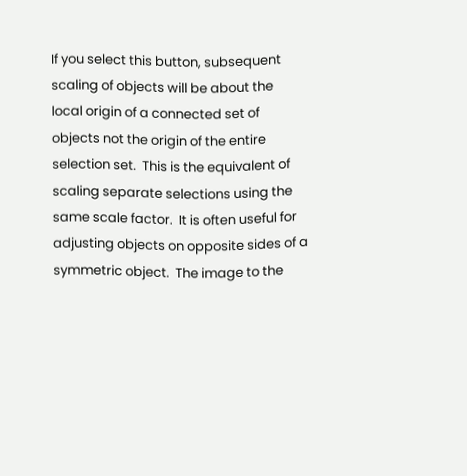If you select this button, subsequent scaling of objects will be about the local origin of a connected set of objects not the origin of the entire selection set.  This is the equivalent of scaling separate selections using the same scale factor.  It is often useful for adjusting objects on opposite sides of a symmetric object.  The image to the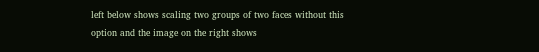left below shows scaling two groups of two faces without this option and the image on the right shows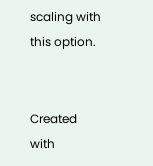scaling with this option.


Created with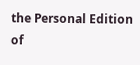the Personal Edition of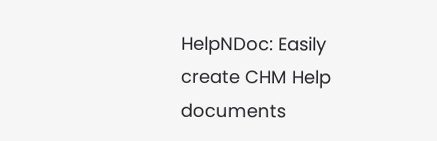HelpNDoc: Easily create CHM Help documents